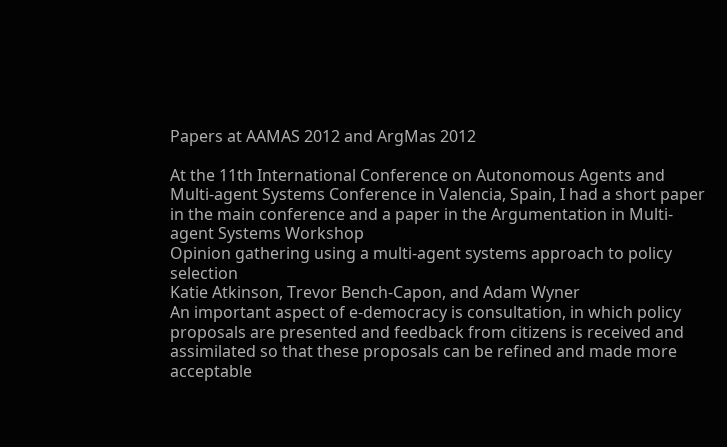Papers at AAMAS 2012 and ArgMas 2012

At the 11th International Conference on Autonomous Agents and Multi-agent Systems Conference in Valencia, Spain, I had a short paper in the main conference and a paper in the Argumentation in Multi-agent Systems Workshop
Opinion gathering using a multi-agent systems approach to policy selection
Katie Atkinson, Trevor Bench-Capon, and Adam Wyner
An important aspect of e-democracy is consultation, in which policy proposals are presented and feedback from citizens is received and assimilated so that these proposals can be refined and made more acceptable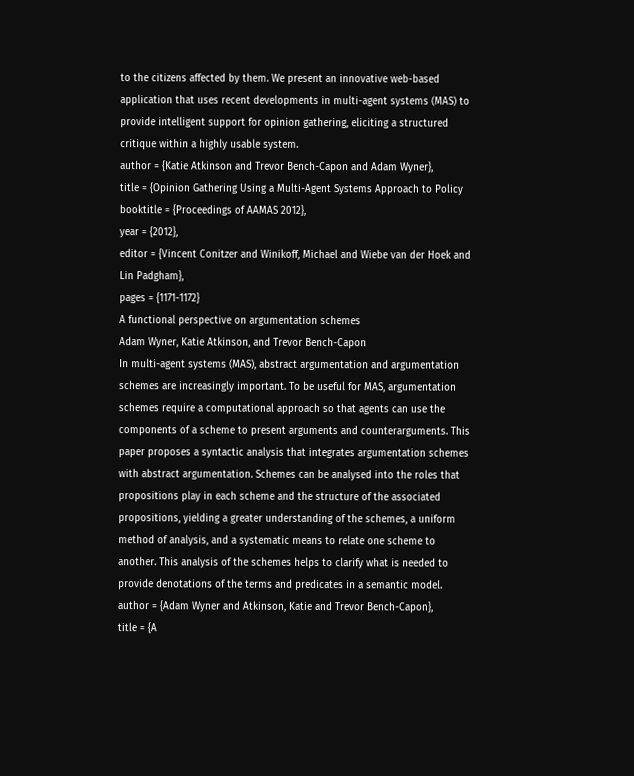to the citizens affected by them. We present an innovative web-based application that uses recent developments in multi-agent systems (MAS) to provide intelligent support for opinion gathering, eliciting a structured critique within a highly usable system.
author = {Katie Atkinson and Trevor Bench-Capon and Adam Wyner},
title = {Opinion Gathering Using a Multi-Agent Systems Approach to Policy
booktitle = {Proceedings of AAMAS 2012},
year = {2012},
editor = {Vincent Conitzer and Winikoff, Michael and Wiebe van der Hoek and
Lin Padgham},
pages = {1171-1172}
A functional perspective on argumentation schemes
Adam Wyner, Katie Atkinson, and Trevor Bench-Capon
In multi-agent systems (MAS), abstract argumentation and argumentation schemes are increasingly important. To be useful for MAS, argumentation schemes require a computational approach so that agents can use the components of a scheme to present arguments and counterarguments. This paper proposes a syntactic analysis that integrates argumentation schemes with abstract argumentation. Schemes can be analysed into the roles that propositions play in each scheme and the structure of the associated propositions, yielding a greater understanding of the schemes, a uniform method of analysis, and a systematic means to relate one scheme to another. This analysis of the schemes helps to clarify what is needed to provide denotations of the terms and predicates in a semantic model.
author = {Adam Wyner and Atkinson, Katie and Trevor Bench-Capon},
title = {A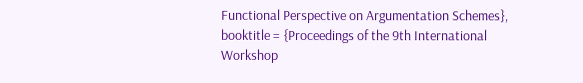Functional Perspective on Argumentation Schemes},
booktitle = {Proceedings of the 9th International Workshop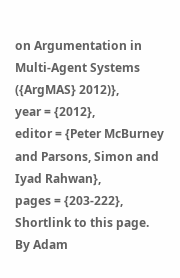on Argumentation in
Multi-Agent Systems ({ArgMAS} 2012)},
year = {2012},
editor = {Peter McBurney and Parsons, Simon and Iyad Rahwan},
pages = {203-222},
Shortlink to this page.
By Adam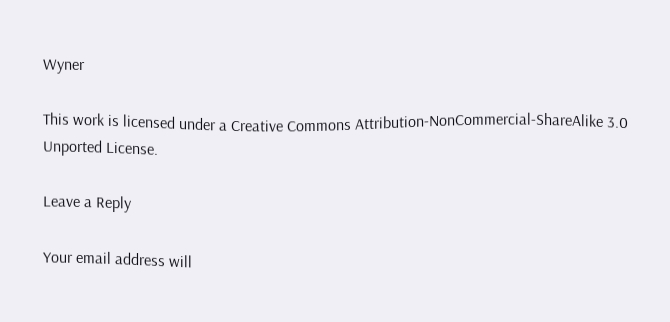Wyner

This work is licensed under a Creative Commons Attribution-NonCommercial-ShareAlike 3.0 Unported License.

Leave a Reply

Your email address will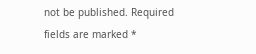not be published. Required fields are marked *